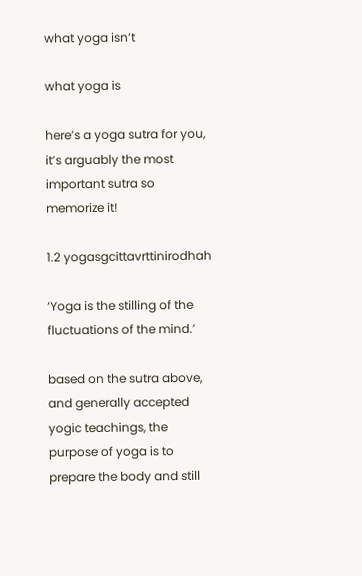what yoga isn’t

what yoga is

here’s a yoga sutra for you, it’s arguably the most important sutra so memorize it!

1.2 yogasgcittavrttinirodhah

‘Yoga is the stilling of the fluctuations of the mind.’

based on the sutra above, and generally accepted yogic teachings, the purpose of yoga is to prepare the body and still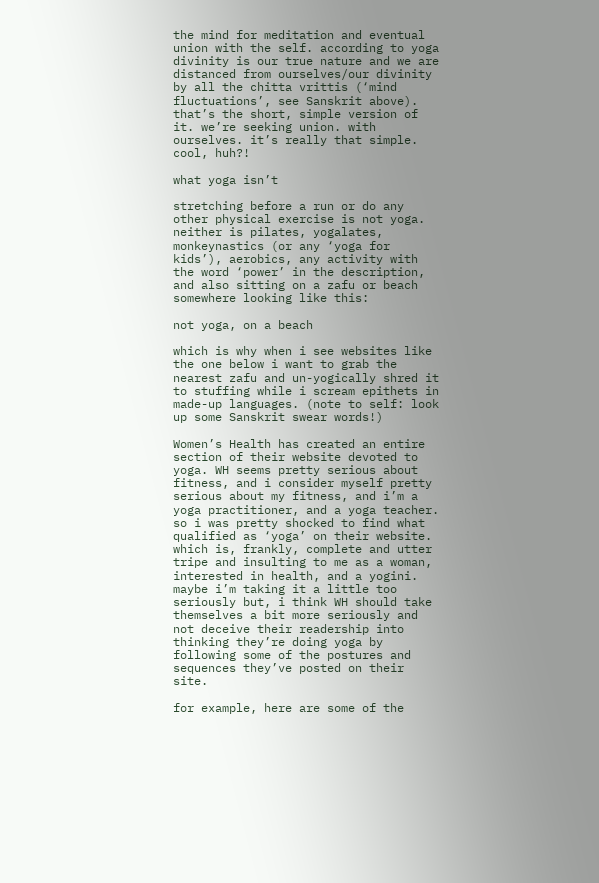the mind for meditation and eventual union with the self. according to yoga divinity is our true nature and we are distanced from ourselves/our divinity by all the chitta vrittis (‘mind fluctuations’, see Sanskrit above). that’s the short, simple version of it. we’re seeking union. with ourselves. it’s really that simple. cool, huh?!

what yoga isn’t

stretching before a run or do any other physical exercise is not yoga. neither is pilates, yogalates, monkeynastics (or any ‘yoga for kids’), aerobics, any activity with the word ‘power’ in the description, and also sitting on a zafu or beach somewhere looking like this:

not yoga, on a beach

which is why when i see websites like the one below i want to grab the nearest zafu and un-yogically shred it to stuffing while i scream epithets in made-up languages. (note to self: look up some Sanskrit swear words!)

Women’s Health has created an entire section of their website devoted to yoga. WH seems pretty serious about fitness, and i consider myself pretty serious about my fitness, and i’m a yoga practitioner, and a yoga teacher. so i was pretty shocked to find what qualified as ‘yoga’ on their website. which is, frankly, complete and utter tripe and insulting to me as a woman, interested in health, and a yogini. maybe i’m taking it a little too seriously but, i think WH should take themselves a bit more seriously and not deceive their readership into thinking they’re doing yoga by following some of the postures and sequences they’ve posted on their site.

for example, here are some of the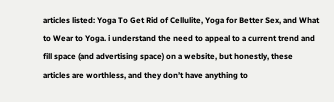articles listed: Yoga To Get Rid of Cellulite, Yoga for Better Sex, and What to Wear to Yoga. i understand the need to appeal to a current trend and fill space (and advertising space) on a website, but honestly, these articles are worthless, and they don’t have anything to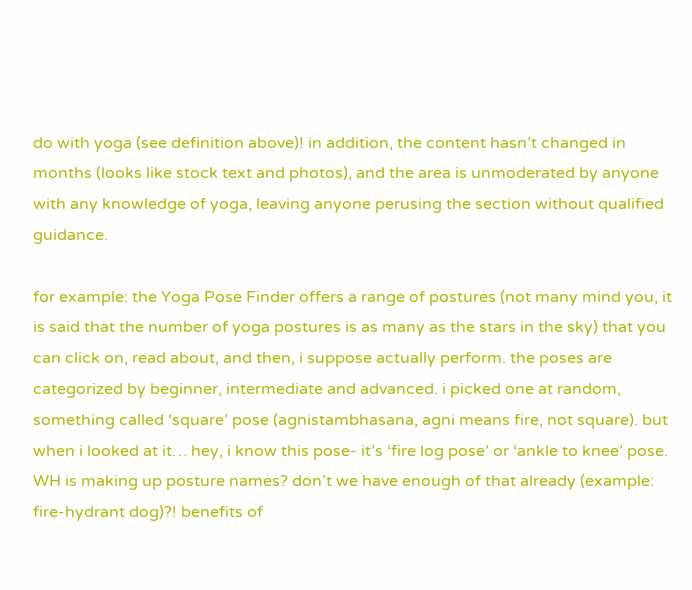do with yoga (see definition above)! in addition, the content hasn’t changed in months (looks like stock text and photos), and the area is unmoderated by anyone with any knowledge of yoga, leaving anyone perusing the section without qualified guidance.

for example: the Yoga Pose Finder offers a range of postures (not many mind you, it is said that the number of yoga postures is as many as the stars in the sky) that you can click on, read about, and then, i suppose actually perform. the poses are categorized by beginner, intermediate and advanced. i picked one at random, something called ‘square’ pose (agnistambhasana, agni means fire, not square). but when i looked at it… hey, i know this pose- it’s ‘fire log pose’ or ‘ankle to knee’ pose. WH is making up posture names? don’t we have enough of that already (example: fire-hydrant dog)?! benefits of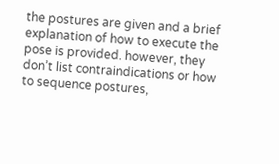the postures are given and a brief explanation of how to execute the pose is provided. however, they don’t list contraindications or how to sequence postures,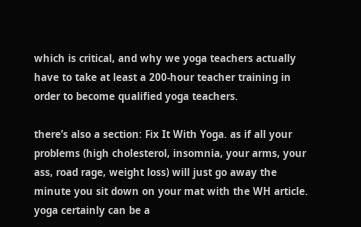which is critical, and why we yoga teachers actually have to take at least a 200-hour teacher training in order to become qualified yoga teachers.

there’s also a section: Fix It With Yoga. as if all your problems (high cholesterol, insomnia, your arms, your ass, road rage, weight loss) will just go away the minute you sit down on your mat with the WH article. yoga certainly can be a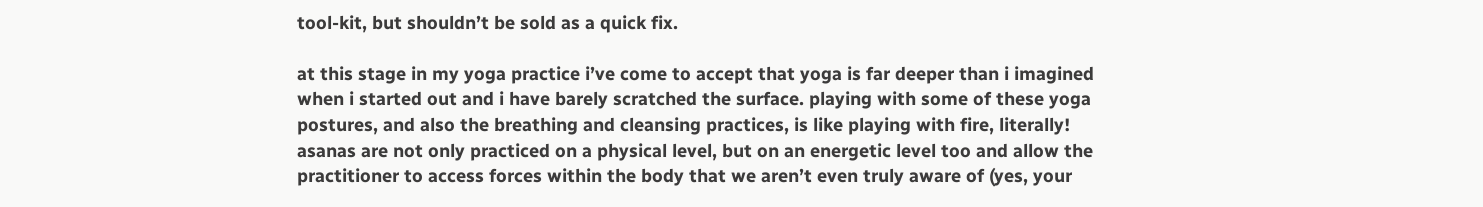tool-kit, but shouldn’t be sold as a quick fix.

at this stage in my yoga practice i’ve come to accept that yoga is far deeper than i imagined when i started out and i have barely scratched the surface. playing with some of these yoga postures, and also the breathing and cleansing practices, is like playing with fire, literally! asanas are not only practiced on a physical level, but on an energetic level too and allow the practitioner to access forces within the body that we aren’t even truly aware of (yes, your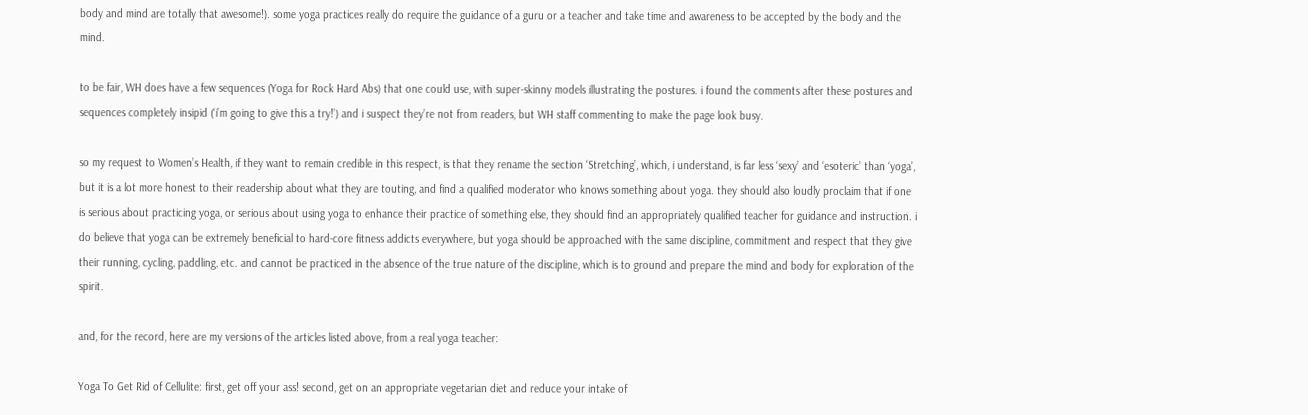body and mind are totally that awesome!). some yoga practices really do require the guidance of a guru or a teacher and take time and awareness to be accepted by the body and the mind.

to be fair, WH does have a few sequences (Yoga for Rock Hard Abs) that one could use, with super-skinny models illustrating the postures. i found the comments after these postures and sequences completely insipid (‘i’m going to give this a try!’) and i suspect they’re not from readers, but WH staff commenting to make the page look busy.

so my request to Women’s Health, if they want to remain credible in this respect, is that they rename the section ‘Stretching’, which, i understand, is far less ‘sexy’ and ‘esoteric’ than ‘yoga’, but it is a lot more honest to their readership about what they are touting, and find a qualified moderator who knows something about yoga. they should also loudly proclaim that if one is serious about practicing yoga, or serious about using yoga to enhance their practice of something else, they should find an appropriately qualified teacher for guidance and instruction. i do believe that yoga can be extremely beneficial to hard-core fitness addicts everywhere, but yoga should be approached with the same discipline, commitment and respect that they give their running, cycling, paddling, etc. and cannot be practiced in the absence of the true nature of the discipline, which is to ground and prepare the mind and body for exploration of the spirit.

and, for the record, here are my versions of the articles listed above, from a real yoga teacher:

Yoga To Get Rid of Cellulite: first, get off your ass! second, get on an appropriate vegetarian diet and reduce your intake of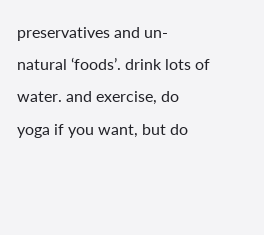preservatives and un-natural ‘foods’. drink lots of water. and exercise, do yoga if you want, but do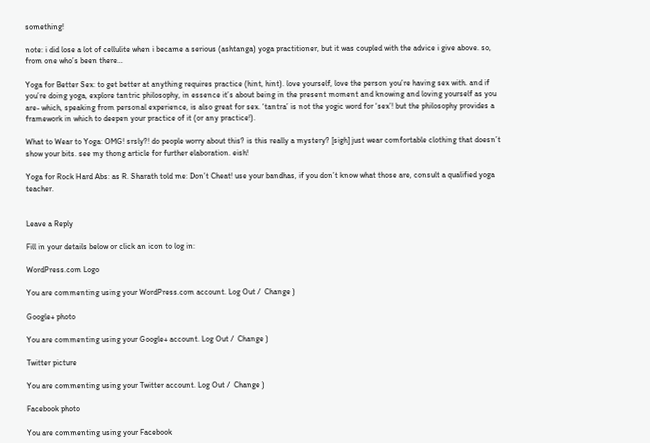something!

note: i did lose a lot of cellulite when i became a serious (ashtanga) yoga practitioner, but it was coupled with the advice i give above. so, from one who’s been there…

Yoga for Better Sex: to get better at anything requires practice (hint, hint). love yourself, love the person you’re having sex with. and if you’re doing yoga, explore tantric philosophy, in essence it’s about being in the present moment and knowing and loving yourself as you are- which, speaking from personal experience, is also great for sex. ‘tantra’ is not the yogic word for ‘sex’! but the philosophy provides a framework in which to deepen your practice of it (or any practice!).

What to Wear to Yoga: OMG! srsly?! do people worry about this? is this really a mystery? [sigh] just wear comfortable clothing that doesn’t show your bits. see my thong article for further elaboration. eish!

Yoga for Rock Hard Abs: as R. Sharath told me: Don’t Cheat! use your bandhas, if you don’t know what those are, consult a qualified yoga teacher.


Leave a Reply

Fill in your details below or click an icon to log in:

WordPress.com Logo

You are commenting using your WordPress.com account. Log Out /  Change )

Google+ photo

You are commenting using your Google+ account. Log Out /  Change )

Twitter picture

You are commenting using your Twitter account. Log Out /  Change )

Facebook photo

You are commenting using your Facebook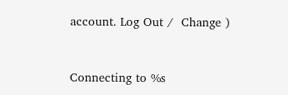account. Log Out /  Change )


Connecting to %s